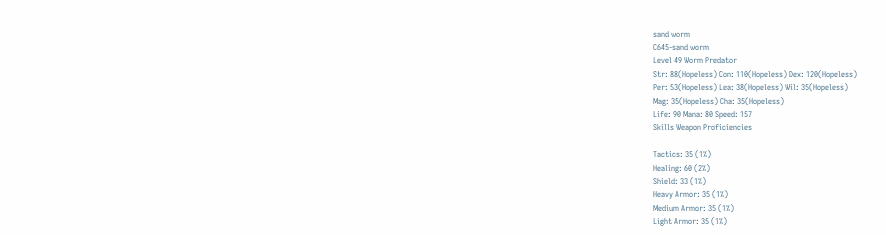sand worm
C645-sand worm
Level 49 Worm Predator
Str: 88(Hopeless) Con: 110(Hopeless) Dex: 120(Hopeless)
Per: 53(Hopeless) Lea: 38(Hopeless) Wil: 35(Hopeless)
Mag: 35(Hopeless) Cha: 35(Hopeless)
Life: 90 Mana: 80 Speed: 157
Skills Weapon Proficiencies

Tactics: 35 (1%)
Healing: 60 (2%)
Shield: 33 (1%)
Heavy Armor: 35 (1%)
Medium Armor: 35 (1%)
Light Armor: 35 (1%)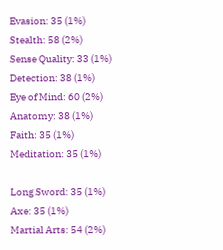Evasion: 35 (1%)
Stealth: 58 (2%)
Sense Quality: 33 (1%)
Detection: 38 (1%)
Eye of Mind: 60 (2%)
Anatomy: 38 (1%)
Faith: 35 (1%)
Meditation: 35 (1%)

Long Sword: 35 (1%)
Axe: 35 (1%)
Martial Arts: 54 (2%)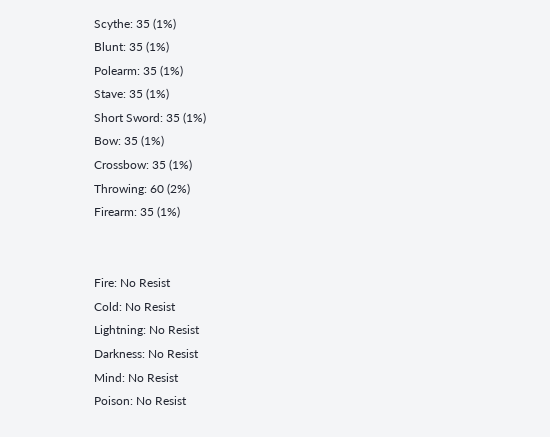Scythe: 35 (1%)
Blunt: 35 (1%)
Polearm: 35 (1%)
Stave: 35 (1%)
Short Sword: 35 (1%)
Bow: 35 (1%)
Crossbow: 35 (1%)
Throwing: 60 (2%)
Firearm: 35 (1%)


Fire: No Resist
Cold: No Resist
Lightning: No Resist
Darkness: No Resist
Mind: No Resist
Poison: No Resist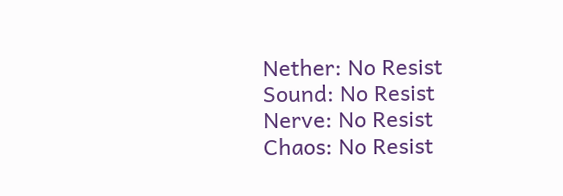Nether: No Resist
Sound: No Resist
Nerve: No Resist
Chaos: No Resist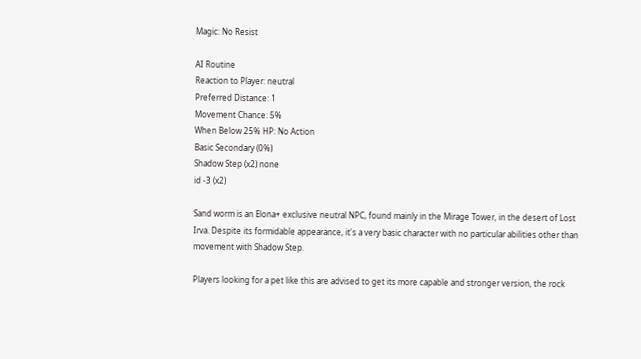Magic: No Resist

AI Routine
Reaction to Player: neutral
Preferred Distance: 1
Movement Chance: 5%
When Below 25% HP: No Action
Basic Secondary (0%)
Shadow Step (x2) none
id -3 (x2)

Sand worm is an Elona+ exclusive neutral NPC, found mainly in the Mirage Tower, in the desert of Lost Irva. Despite its formidable appearance, it's a very basic character with no particular abilities other than movement with Shadow Step.

Players looking for a pet like this are advised to get its more capable and stronger version, the rock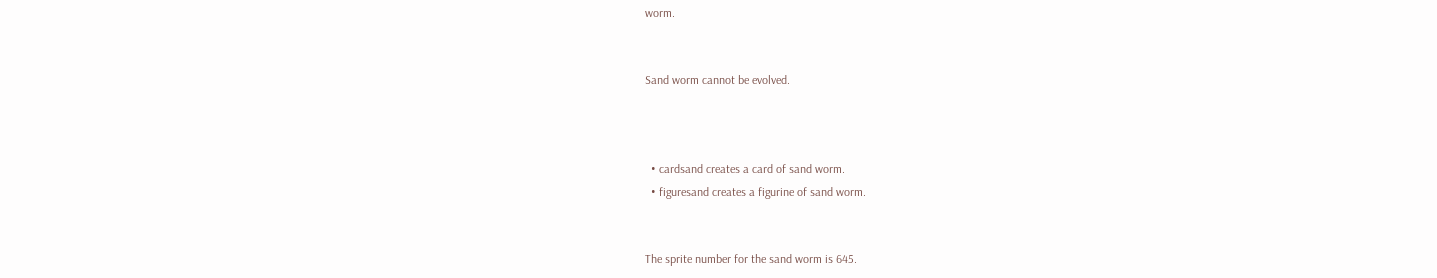worm.


Sand worm cannot be evolved.



  • cardsand creates a card of sand worm.
  • figuresand creates a figurine of sand worm.


The sprite number for the sand worm is 645.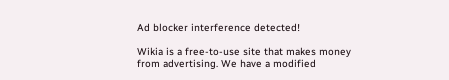Ad blocker interference detected!

Wikia is a free-to-use site that makes money from advertising. We have a modified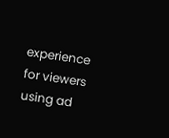experience for viewers using ad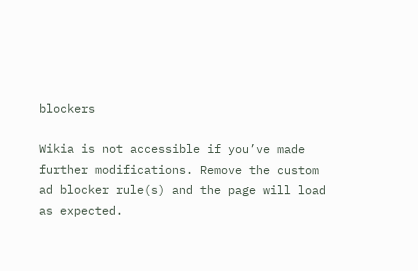blockers

Wikia is not accessible if you’ve made further modifications. Remove the custom ad blocker rule(s) and the page will load as expected.